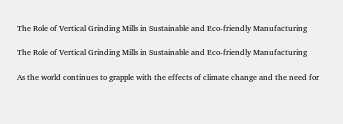The Role of Vertical Grinding Mills in Sustainable and Eco-friendly Manufacturing

The Role of Vertical Grinding Mills in Sustainable and Eco-friendly Manufacturing

As the world continues to grapple with the effects of climate change and the need for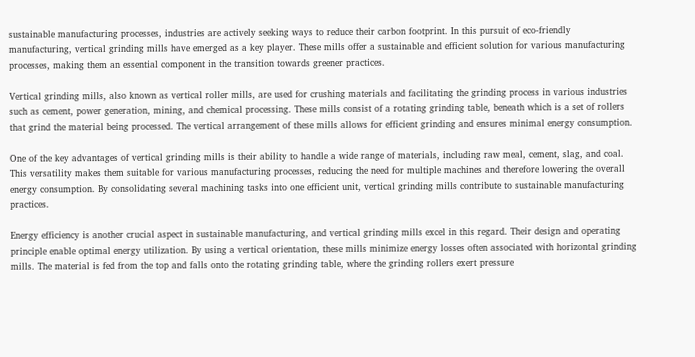sustainable manufacturing processes, industries are actively seeking ways to reduce their carbon footprint. In this pursuit of eco-friendly manufacturing, vertical grinding mills have emerged as a key player. These mills offer a sustainable and efficient solution for various manufacturing processes, making them an essential component in the transition towards greener practices.

Vertical grinding mills, also known as vertical roller mills, are used for crushing materials and facilitating the grinding process in various industries such as cement, power generation, mining, and chemical processing. These mills consist of a rotating grinding table, beneath which is a set of rollers that grind the material being processed. The vertical arrangement of these mills allows for efficient grinding and ensures minimal energy consumption.

One of the key advantages of vertical grinding mills is their ability to handle a wide range of materials, including raw meal, cement, slag, and coal. This versatility makes them suitable for various manufacturing processes, reducing the need for multiple machines and therefore lowering the overall energy consumption. By consolidating several machining tasks into one efficient unit, vertical grinding mills contribute to sustainable manufacturing practices.

Energy efficiency is another crucial aspect in sustainable manufacturing, and vertical grinding mills excel in this regard. Their design and operating principle enable optimal energy utilization. By using a vertical orientation, these mills minimize energy losses often associated with horizontal grinding mills. The material is fed from the top and falls onto the rotating grinding table, where the grinding rollers exert pressure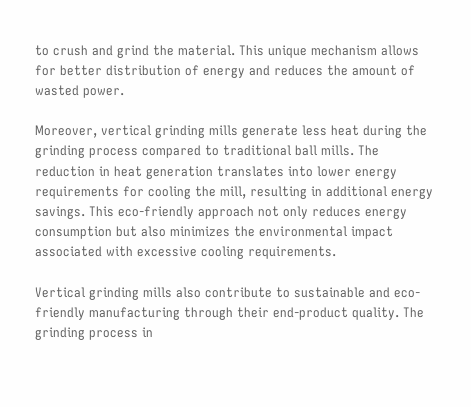to crush and grind the material. This unique mechanism allows for better distribution of energy and reduces the amount of wasted power.

Moreover, vertical grinding mills generate less heat during the grinding process compared to traditional ball mills. The reduction in heat generation translates into lower energy requirements for cooling the mill, resulting in additional energy savings. This eco-friendly approach not only reduces energy consumption but also minimizes the environmental impact associated with excessive cooling requirements.

Vertical grinding mills also contribute to sustainable and eco-friendly manufacturing through their end-product quality. The grinding process in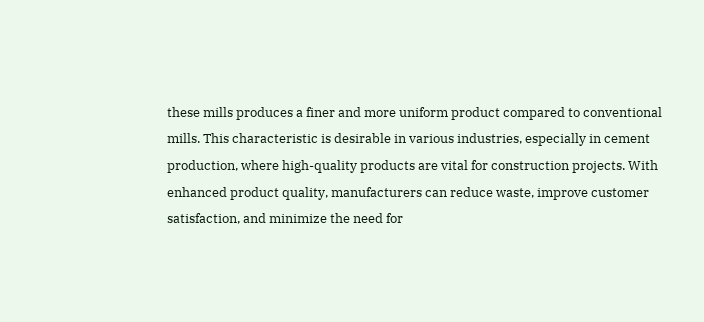these mills produces a finer and more uniform product compared to conventional mills. This characteristic is desirable in various industries, especially in cement production, where high-quality products are vital for construction projects. With enhanced product quality, manufacturers can reduce waste, improve customer satisfaction, and minimize the need for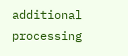additional processing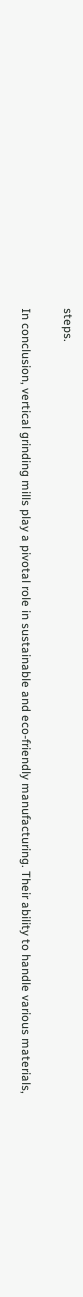steps.

In conclusion, vertical grinding mills play a pivotal role in sustainable and eco-friendly manufacturing. Their ability to handle various materials,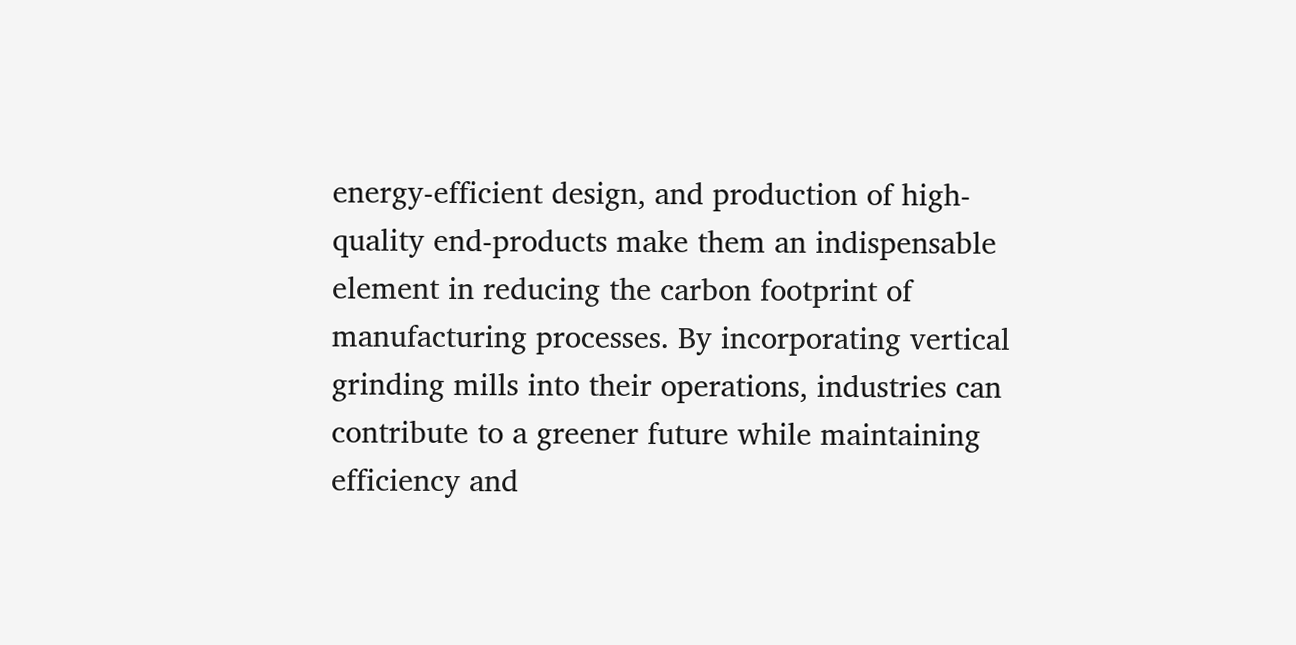energy-efficient design, and production of high-quality end-products make them an indispensable element in reducing the carbon footprint of manufacturing processes. By incorporating vertical grinding mills into their operations, industries can contribute to a greener future while maintaining efficiency and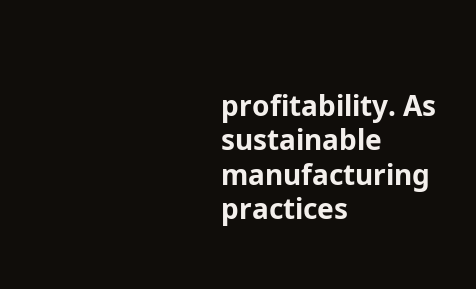profitability. As sustainable manufacturing practices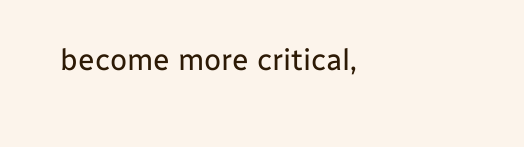become more critical,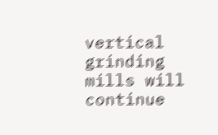vertical grinding mills will continue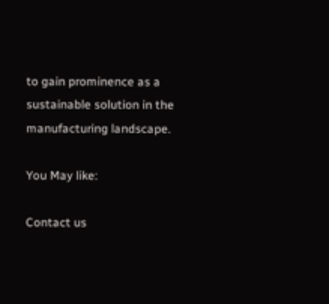to gain prominence as a sustainable solution in the manufacturing landscape.

You May like:

Contact us